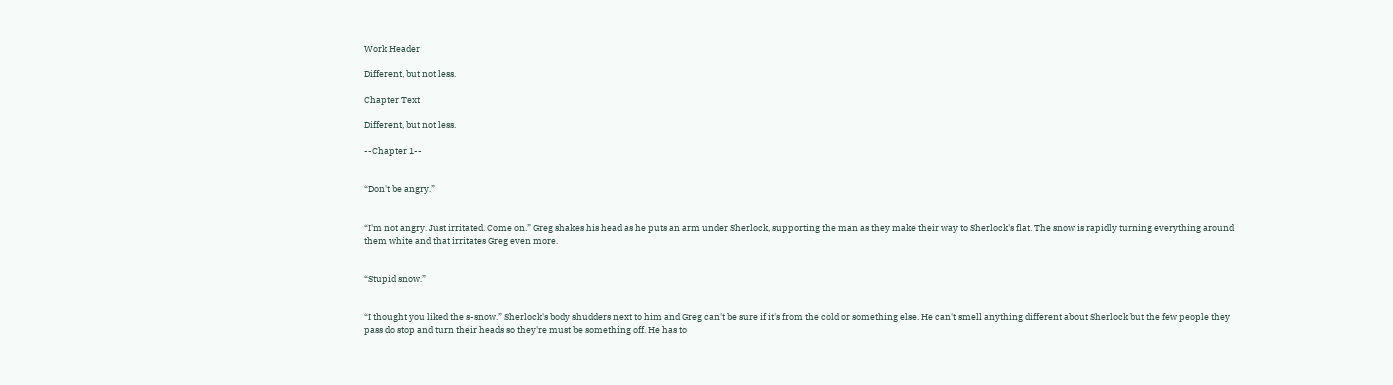Work Header

Different, but not less.

Chapter Text

Different, but not less.

--Chapter 1--


“Don't be angry.”


“I'm not angry. Just irritated. Come on.” Greg shakes his head as he puts an arm under Sherlock, supporting the man as they make their way to Sherlock's flat. The snow is rapidly turning everything around them white and that irritates Greg even more.


“Stupid snow.”


“I thought you liked the s-snow.” Sherlock's body shudders next to him and Greg can't be sure if it's from the cold or something else. He can't smell anything different about Sherlock but the few people they pass do stop and turn their heads so they're must be something off. He has to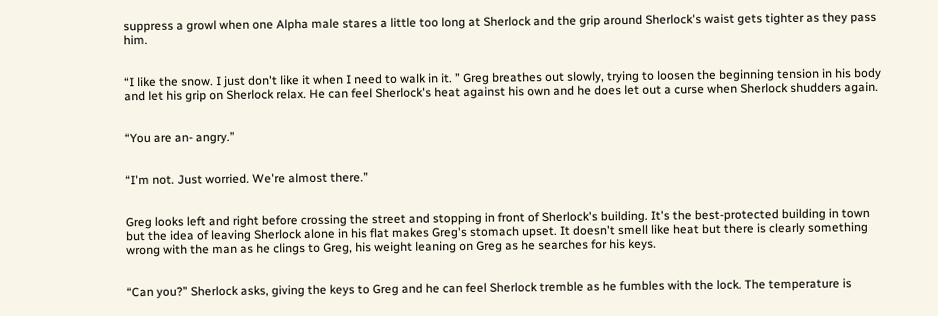suppress a growl when one Alpha male stares a little too long at Sherlock and the grip around Sherlock's waist gets tighter as they pass him.


“I like the snow. I just don't like it when I need to walk in it. ” Greg breathes out slowly, trying to loosen the beginning tension in his body and let his grip on Sherlock relax. He can feel Sherlock's heat against his own and he does let out a curse when Sherlock shudders again.


“You are an- angry.”


“I'm not. Just worried. We're almost there.”


Greg looks left and right before crossing the street and stopping in front of Sherlock's building. It's the best-protected building in town but the idea of leaving Sherlock alone in his flat makes Greg's stomach upset. It doesn't smell like heat but there is clearly something wrong with the man as he clings to Greg, his weight leaning on Greg as he searches for his keys.


“Can you?” Sherlock asks, giving the keys to Greg and he can feel Sherlock tremble as he fumbles with the lock. The temperature is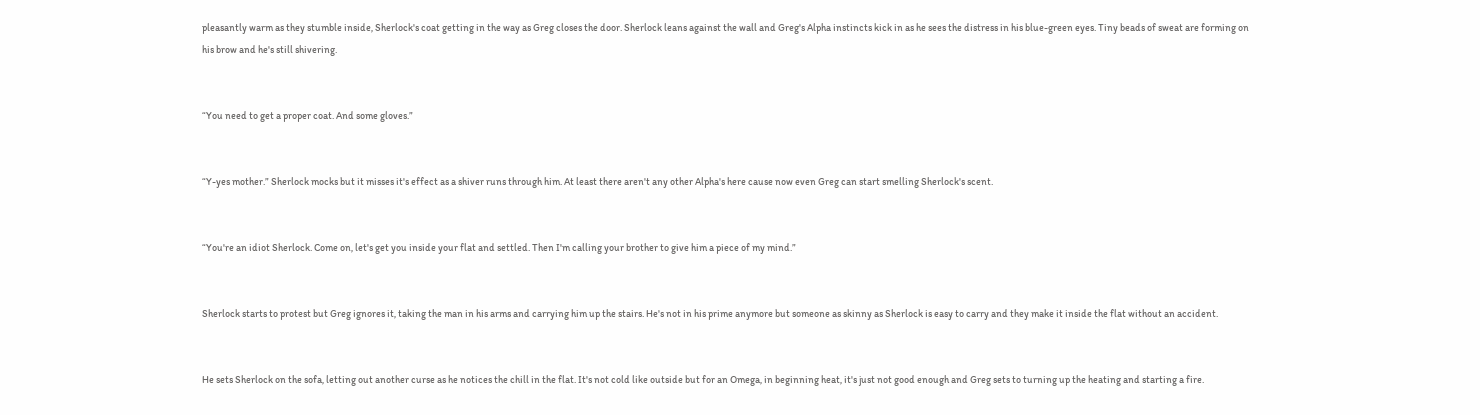pleasantly warm as they stumble inside, Sherlock's coat getting in the way as Greg closes the door. Sherlock leans against the wall and Greg's Alpha instincts kick in as he sees the distress in his blue-green eyes. Tiny beads of sweat are forming on his brow and he's still shivering.


“You need to get a proper coat. And some gloves.”


“Y-yes mother.” Sherlock mocks but it misses it's effect as a shiver runs through him. At least there aren't any other Alpha's here cause now even Greg can start smelling Sherlock's scent.


“You're an idiot Sherlock. Come on, let's get you inside your flat and settled. Then I'm calling your brother to give him a piece of my mind.”


Sherlock starts to protest but Greg ignores it, taking the man in his arms and carrying him up the stairs. He's not in his prime anymore but someone as skinny as Sherlock is easy to carry and they make it inside the flat without an accident.


He sets Sherlock on the sofa, letting out another curse as he notices the chill in the flat. It's not cold like outside but for an Omega, in beginning heat, it's just not good enough and Greg sets to turning up the heating and starting a fire.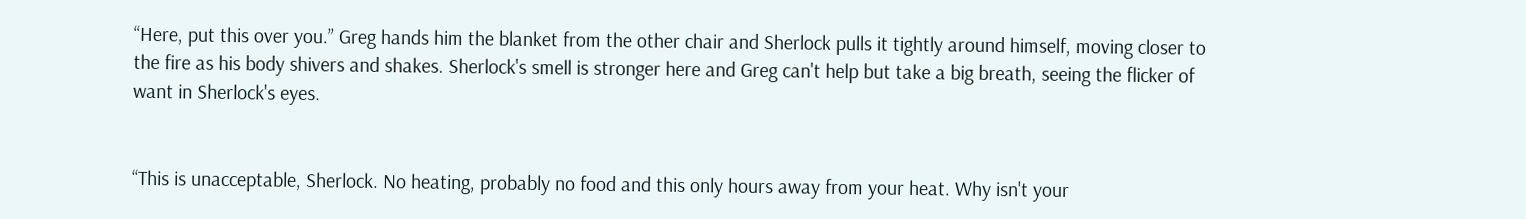“Here, put this over you.” Greg hands him the blanket from the other chair and Sherlock pulls it tightly around himself, moving closer to the fire as his body shivers and shakes. Sherlock's smell is stronger here and Greg can't help but take a big breath, seeing the flicker of want in Sherlock's eyes.


“This is unacceptable, Sherlock. No heating, probably no food and this only hours away from your heat. Why isn't your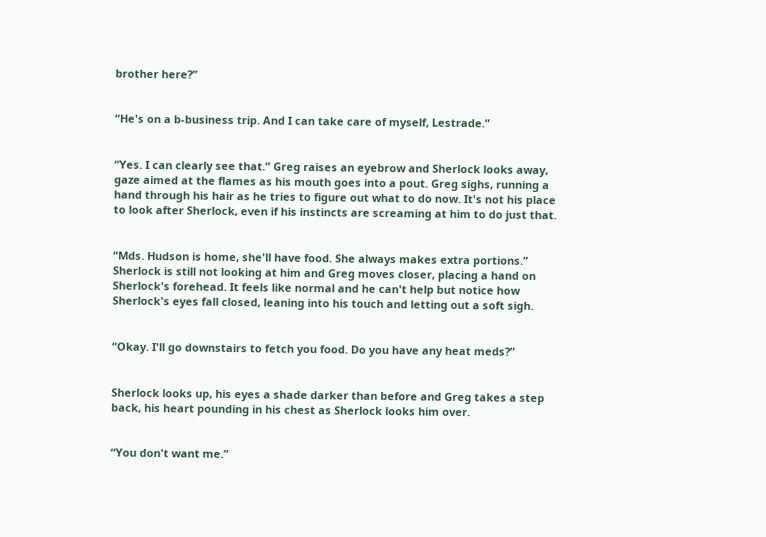brother here?”


“He's on a b-business trip. And I can take care of myself, Lestrade.”


“Yes. I can clearly see that.” Greg raises an eyebrow and Sherlock looks away, gaze aimed at the flames as his mouth goes into a pout. Greg sighs, running a hand through his hair as he tries to figure out what to do now. It's not his place to look after Sherlock, even if his instincts are screaming at him to do just that.


“Mds. Hudson is home, she'll have food. She always makes extra portions.” Sherlock is still not looking at him and Greg moves closer, placing a hand on Sherlock's forehead. It feels like normal and he can't help but notice how Sherlock's eyes fall closed, leaning into his touch and letting out a soft sigh.


“Okay. I'll go downstairs to fetch you food. Do you have any heat meds?”


Sherlock looks up, his eyes a shade darker than before and Greg takes a step back, his heart pounding in his chest as Sherlock looks him over.


“You don't want me.”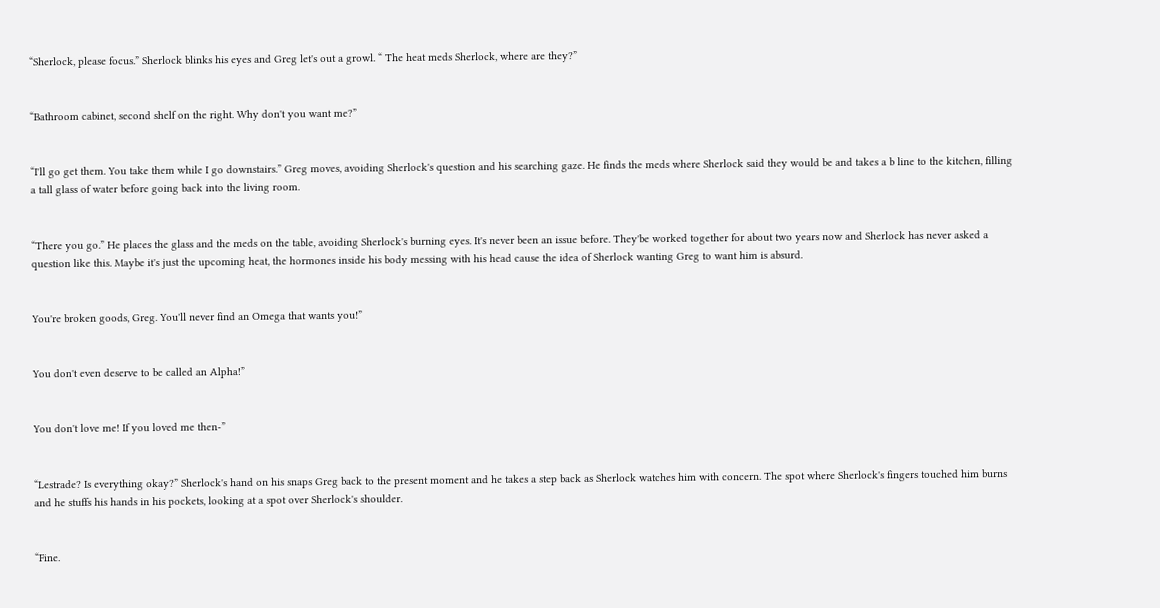“Sherlock, please focus.” Sherlock blinks his eyes and Greg let's out a growl. “ The heat meds Sherlock, where are they?”


“Bathroom cabinet, second shelf on the right. Why don't you want me?”


“I'll go get them. You take them while I go downstairs.” Greg moves, avoiding Sherlock's question and his searching gaze. He finds the meds where Sherlock said they would be and takes a b line to the kitchen, filling a tall glass of water before going back into the living room.


“There you go.” He places the glass and the meds on the table, avoiding Sherlock's burning eyes. It's never been an issue before. They'be worked together for about two years now and Sherlock has never asked a question like this. Maybe it's just the upcoming heat, the hormones inside his body messing with his head cause the idea of Sherlock wanting Greg to want him is absurd.


You're broken goods, Greg. You'll never find an Omega that wants you!”


You don't even deserve to be called an Alpha!”


You don't love me! If you loved me then-”


“Lestrade? Is everything okay?” Sherlock's hand on his snaps Greg back to the present moment and he takes a step back as Sherlock watches him with concern. The spot where Sherlock's fingers touched him burns and he stuffs his hands in his pockets, looking at a spot over Sherlock's shoulder.


“Fine.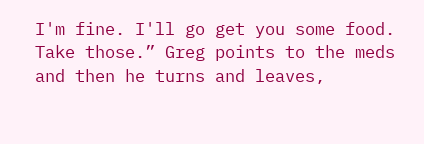I'm fine. I'll go get you some food. Take those.” Greg points to the meds and then he turns and leaves,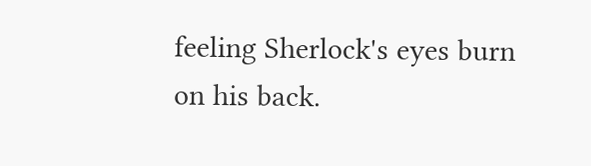feeling Sherlock's eyes burn on his back.